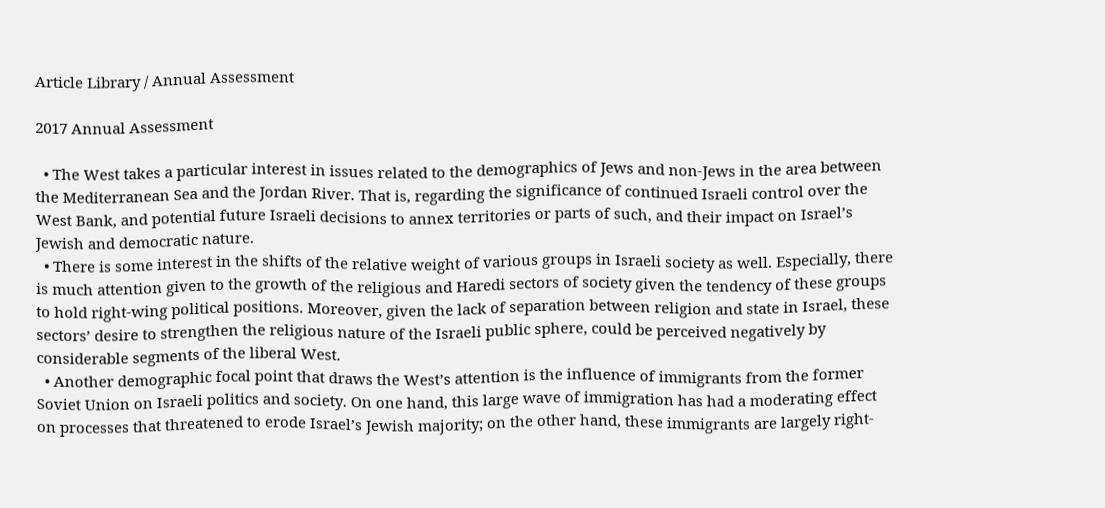Article Library / Annual Assessment

2017 Annual Assessment

  • The West takes a particular interest in issues related to the demographics of Jews and non-Jews in the area between the Mediterranean Sea and the Jordan River. That is, regarding the significance of continued Israeli control over the West Bank, and potential future Israeli decisions to annex territories or parts of such, and their impact on Israel’s Jewish and democratic nature.
  • There is some interest in the shifts of the relative weight of various groups in Israeli society as well. Especially, there is much attention given to the growth of the religious and Haredi sectors of society given the tendency of these groups to hold right-wing political positions. Moreover, given the lack of separation between religion and state in Israel, these sectors’ desire to strengthen the religious nature of the Israeli public sphere, could be perceived negatively by considerable segments of the liberal West.
  • Another demographic focal point that draws the West’s attention is the influence of immigrants from the former Soviet Union on Israeli politics and society. On one hand, this large wave of immigration has had a moderating effect on processes that threatened to erode Israel’s Jewish majority; on the other hand, these immigrants are largely right-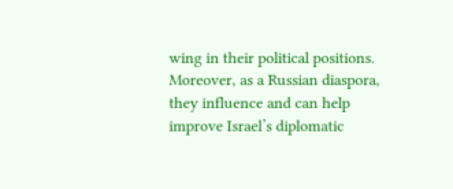wing in their political positions. Moreover, as a Russian diaspora, they influence and can help improve Israel’s diplomatic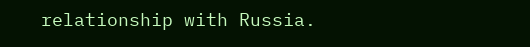relationship with Russia.